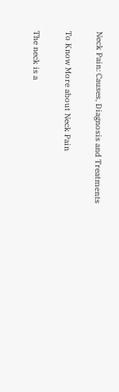Neck Pain: Causes, Diagnosis and Treatments

To Know More about Neck Pain

The neck is a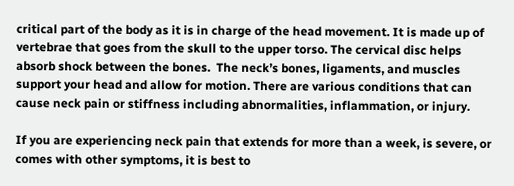critical part of the body as it is in charge of the head movement. It is made up of vertebrae that goes from the skull to the upper torso. The cervical disc helps absorb shock between the bones.  The neck’s bones, ligaments, and muscles support your head and allow for motion. There are various conditions that can cause neck pain or stiffness including abnormalities, inflammation, or injury.

If you are experiencing neck pain that extends for more than a week, is severe, or comes with other symptoms, it is best to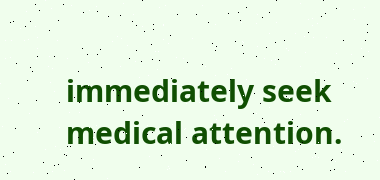immediately seek medical attention.